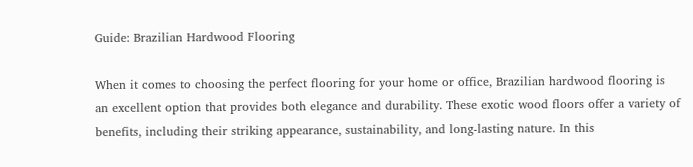Guide: Brazilian Hardwood Flooring

When it comes to choosing the perfect flooring for your home or office, Brazilian hardwood flooring is an excellent option that provides both elegance and durability. These exotic wood floors offer a variety of benefits, including their striking appearance, sustainability, and long-lasting nature. In this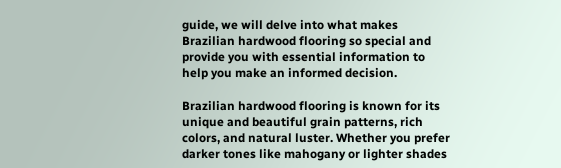guide, we will delve into what makes Brazilian hardwood flooring so special and provide you with essential information to help you make an informed decision.

Brazilian hardwood flooring is known for its unique and beautiful grain patterns, rich colors, and natural luster. Whether you prefer darker tones like mahogany or lighter shades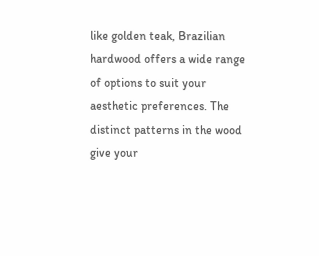like golden teak, Brazilian hardwood offers a wide range of options to suit your aesthetic preferences. The distinct patterns in the wood give your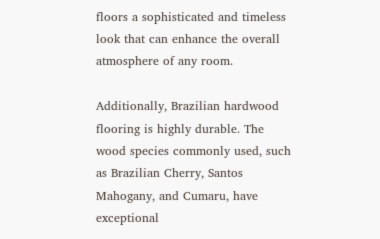floors a sophisticated and timeless look that can enhance the overall atmosphere of any room.

Additionally, Brazilian hardwood flooring is highly durable. The wood species commonly used, such as Brazilian Cherry, Santos Mahogany, and Cumaru, have exceptional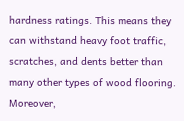hardness ratings. This means they can withstand heavy foot traffic, scratches, and dents better than many other types of wood flooring. Moreover,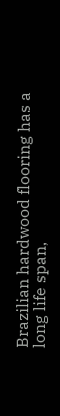Brazilian hardwood flooring has a long life span,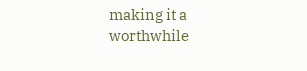making it a worthwhile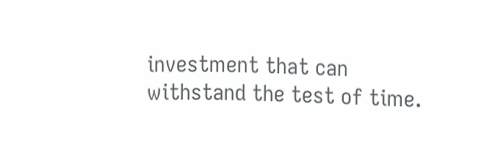investment that can withstand the test of time.